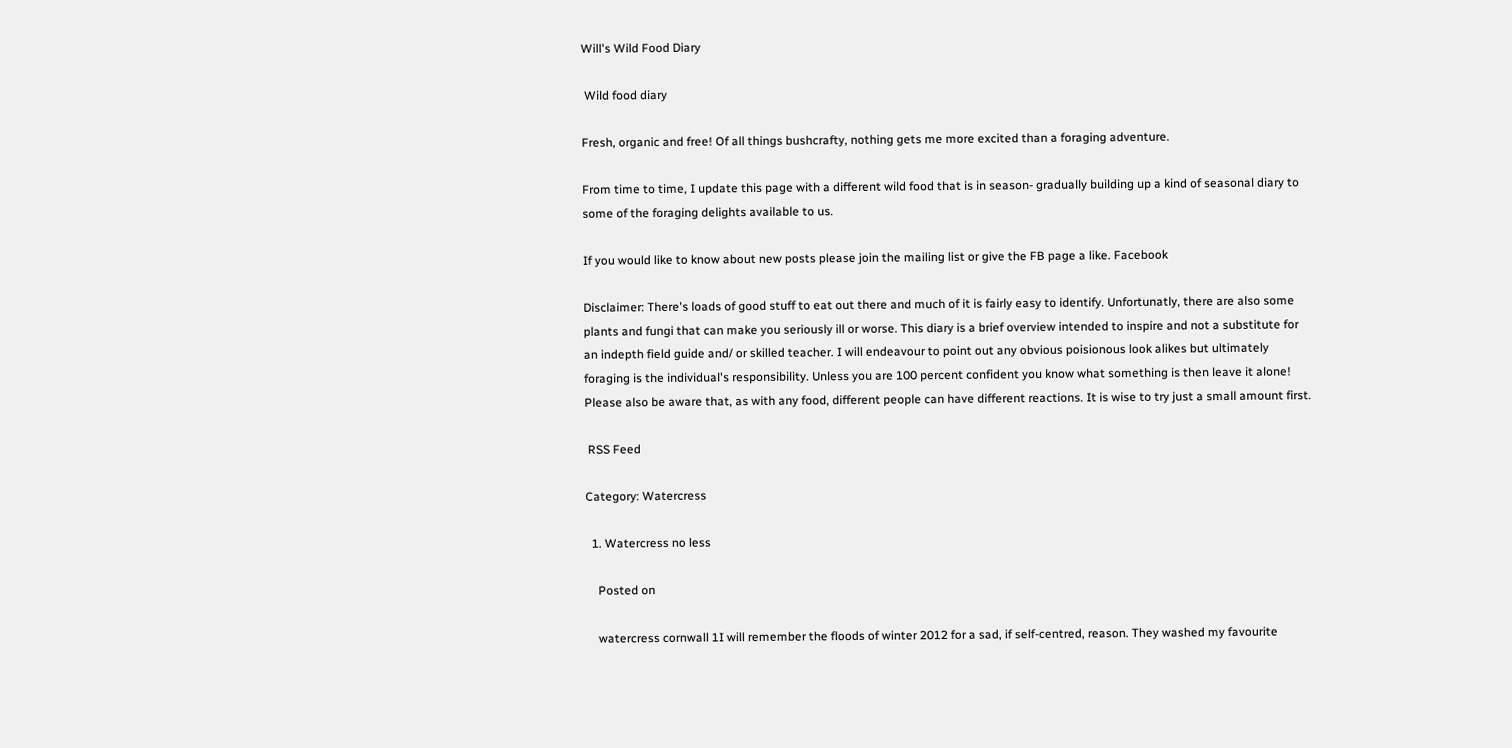Will's Wild Food Diary

 Wild food diary

Fresh, organic and free! Of all things bushcrafty, nothing gets me more excited than a foraging adventure.

From time to time, I update this page with a different wild food that is in season- gradually building up a kind of seasonal diary to some of the foraging delights available to us.

If you would like to know about new posts please join the mailing list or give the FB page a like. Facebook

Disclaimer: There's loads of good stuff to eat out there and much of it is fairly easy to identify. Unfortunatly, there are also some plants and fungi that can make you seriously ill or worse. This diary is a brief overview intended to inspire and not a substitute for an indepth field guide and/ or skilled teacher. I will endeavour to point out any obvious poisionous look alikes but ultimately foraging is the individual's responsibility. Unless you are 100 percent confident you know what something is then leave it alone! Please also be aware that, as with any food, different people can have different reactions. It is wise to try just a small amount first.

 RSS Feed

Category: Watercress

  1. Watercress no less

    Posted on

    watercress cornwall 1I will remember the floods of winter 2012 for a sad, if self-centred, reason. They washed my favourite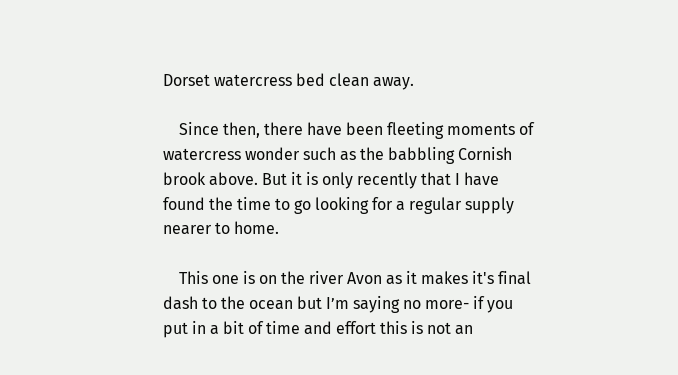Dorset watercress bed clean away.

    Since then, there have been fleeting moments of watercress wonder such as the babbling Cornish brook above. But it is only recently that I have found the time to go looking for a regular supply nearer to home.

    This one is on the river Avon as it makes it's final dash to the ocean but I’m saying no more- if you put in a bit of time and effort this is not an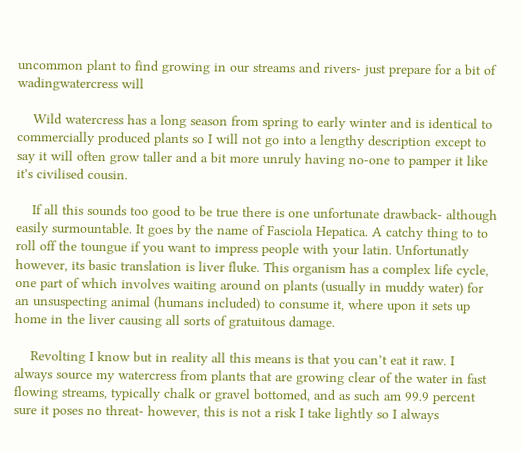uncommon plant to find growing in our streams and rivers- just prepare for a bit of wadingwatercress will

    Wild watercress has a long season from spring to early winter and is identical to commercially produced plants so I will not go into a lengthy description except to say it will often grow taller and a bit more unruly having no-one to pamper it like it's civilised cousin.

    If all this sounds too good to be true there is one unfortunate drawback- although easily surmountable. It goes by the name of Fasciola Hepatica. A catchy thing to to roll off the toungue if you want to impress people with your latin. Unfortunatly however, its basic translation is liver fluke. This organism has a complex life cycle, one part of which involves waiting around on plants (usually in muddy water) for an unsuspecting animal (humans included) to consume it, where upon it sets up home in the liver causing all sorts of gratuitous damage.

    Revolting I know but in reality all this means is that you can’t eat it raw. I always source my watercress from plants that are growing clear of the water in fast flowing streams, typically chalk or gravel bottomed, and as such am 99.9 percent sure it poses no threat- however, this is not a risk I take lightly so I always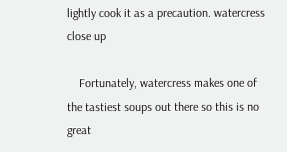lightly cook it as a precaution. watercress close up

    Fortunately, watercress makes one of the tastiest soups out there so this is no great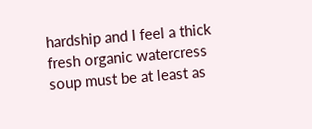hardship and I feel a thick fresh organic watercress soup must be at least as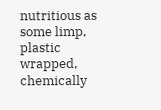nutritious as some limp, plastic wrapped, chemically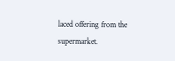laced offering from the supermarket.